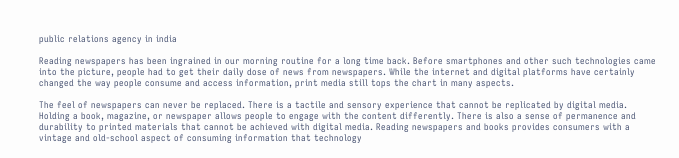public relations agency in india

Reading newspapers has been ingrained in our morning routine for a long time back. Before smartphones and other such technologies came into the picture, people had to get their daily dose of news from newspapers. While the internet and digital platforms have certainly changed the way people consume and access information, print media still tops the chart in many aspects.

The feel of newspapers can never be replaced. There is a tactile and sensory experience that cannot be replicated by digital media. Holding a book, magazine, or newspaper allows people to engage with the content differently. There is also a sense of permanence and durability to printed materials that cannot be achieved with digital media. Reading newspapers and books provides consumers with a vintage and old-school aspect of consuming information that technology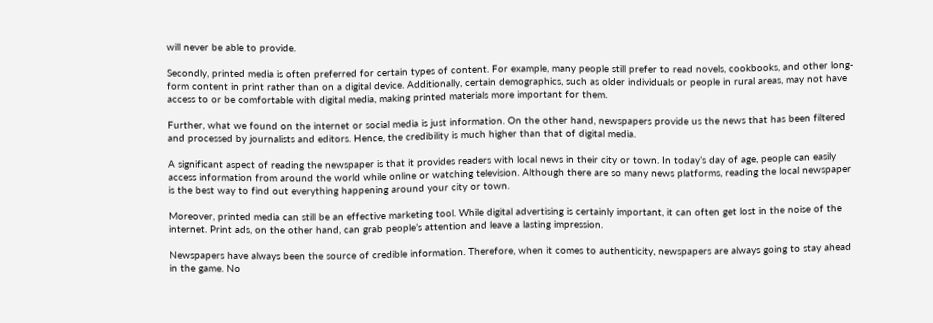will never be able to provide.

Secondly, printed media is often preferred for certain types of content. For example, many people still prefer to read novels, cookbooks, and other long-form content in print rather than on a digital device. Additionally, certain demographics, such as older individuals or people in rural areas, may not have access to or be comfortable with digital media, making printed materials more important for them.

Further, what we found on the internet or social media is just information. On the other hand, newspapers provide us the news that has been filtered and processed by journalists and editors. Hence, the credibility is much higher than that of digital media.

A significant aspect of reading the newspaper is that it provides readers with local news in their city or town. In today’s day of age, people can easily access information from around the world while online or watching television. Although there are so many news platforms, reading the local newspaper is the best way to find out everything happening around your city or town.

Moreover, printed media can still be an effective marketing tool. While digital advertising is certainly important, it can often get lost in the noise of the internet. Print ads, on the other hand, can grab people’s attention and leave a lasting impression.

Newspapers have always been the source of credible information. Therefore, when it comes to authenticity, newspapers are always going to stay ahead in the game. No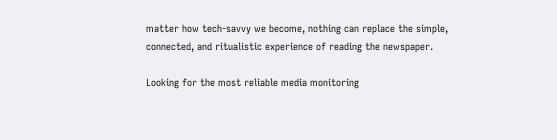matter how tech-savvy we become, nothing can replace the simple, connected, and ritualistic experience of reading the newspaper.

Looking for the most reliable media monitoring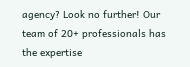agency? Look no further! Our team of 20+ professionals has the expertise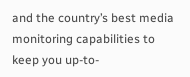and the country’s best media monitoring capabilities to keep you up-to-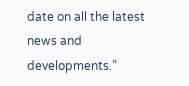date on all the latest news and developments.”